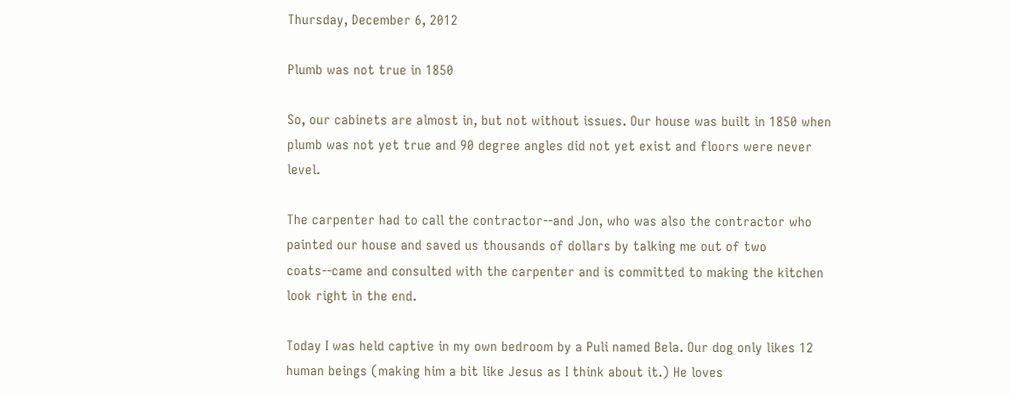Thursday, December 6, 2012

Plumb was not true in 1850

So, our cabinets are almost in, but not without issues. Our house was built in 1850 when plumb was not yet true and 90 degree angles did not yet exist and floors were never level.

The carpenter had to call the contractor--and Jon, who was also the contractor who painted our house and saved us thousands of dollars by talking me out of two coats--came and consulted with the carpenter and is committed to making the kitchen look right in the end.

Today I was held captive in my own bedroom by a Puli named Bela. Our dog only likes 12 human beings (making him a bit like Jesus as I think about it.) He loves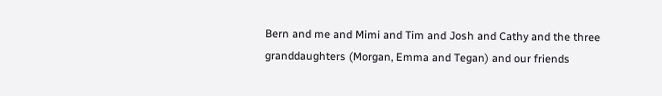Bern and me and Mimi and Tim and Josh and Cathy and the three granddaughters (Morgan, Emma and Tegan) and our friends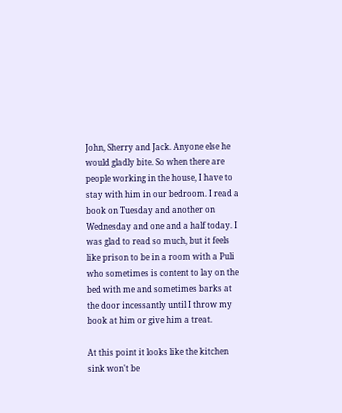John, Sherry and Jack. Anyone else he would gladly bite. So when there are people working in the house, I have to stay with him in our bedroom. I read a book on Tuesday and another on Wednesday and one and a half today. I was glad to read so much, but it feels like prison to be in a room with a Puli who sometimes is content to lay on the bed with me and sometimes barks at the door incessantly until I throw my book at him or give him a treat.

At this point it looks like the kitchen sink won't be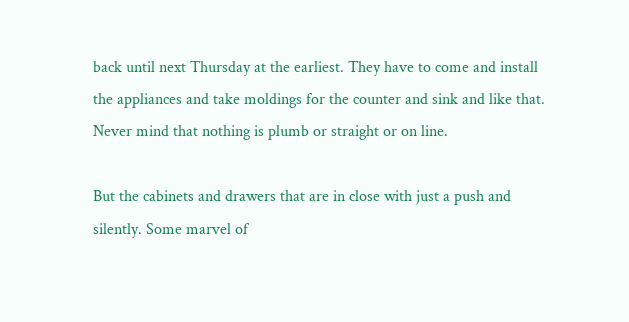back until next Thursday at the earliest. They have to come and install the appliances and take moldings for the counter and sink and like that. Never mind that nothing is plumb or straight or on line.

But the cabinets and drawers that are in close with just a push and silently. Some marvel of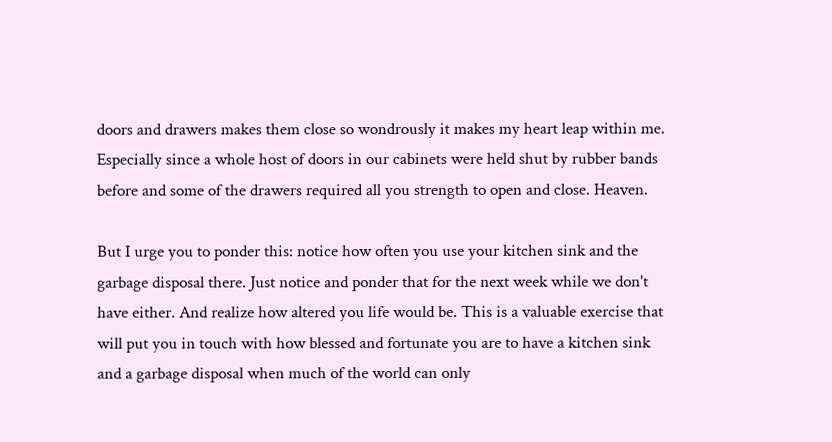doors and drawers makes them close so wondrously it makes my heart leap within me. Especially since a whole host of doors in our cabinets were held shut by rubber bands before and some of the drawers required all you strength to open and close. Heaven.

But I urge you to ponder this: notice how often you use your kitchen sink and the garbage disposal there. Just notice and ponder that for the next week while we don't have either. And realize how altered you life would be. This is a valuable exercise that will put you in touch with how blessed and fortunate you are to have a kitchen sink and a garbage disposal when much of the world can only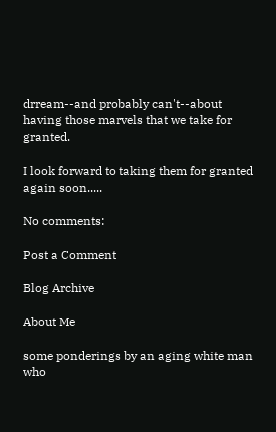drream--and probably can't--about having those marvels that we take for granted.

I look forward to taking them for granted again soon.....

No comments:

Post a Comment

Blog Archive

About Me

some ponderings by an aging white man who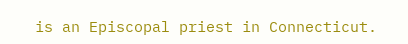is an Episcopal priest in Connecticut.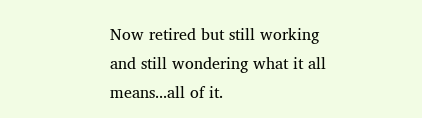Now retired but still working and still wondering what it all means...all of it.